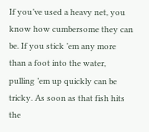If you’ve used a heavy net, you know how cumbersome they can be. If you stick ’em any more than a foot into the water, pulling ’em up quickly can be tricky. As soon as that fish hits the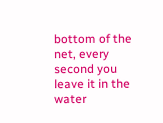bottom of the net, every second you leave it in the water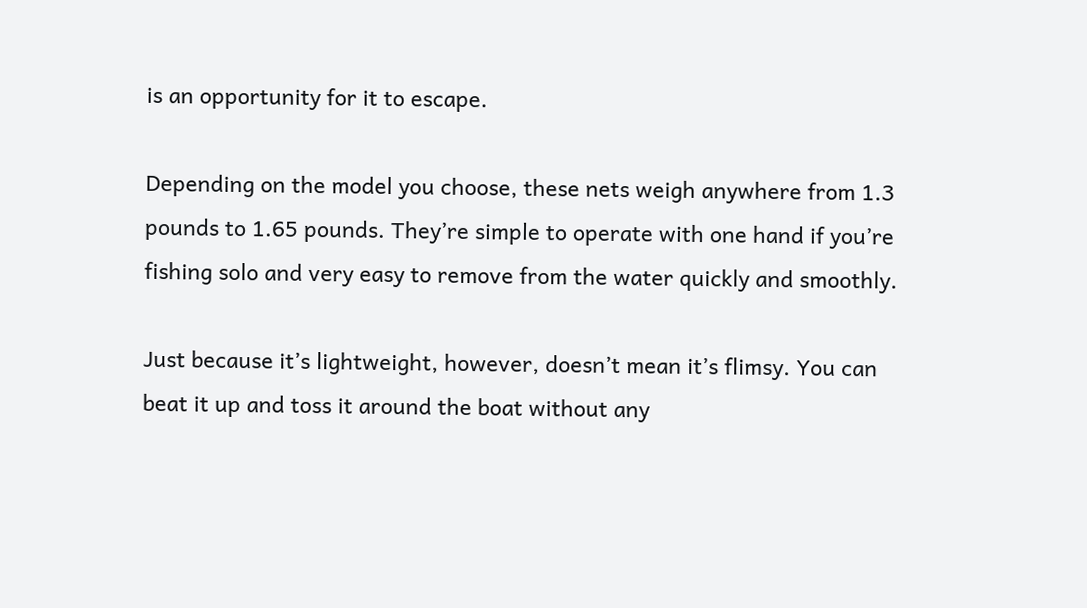is an opportunity for it to escape.

Depending on the model you choose, these nets weigh anywhere from 1.3 pounds to 1.65 pounds. They’re simple to operate with one hand if you’re fishing solo and very easy to remove from the water quickly and smoothly.

Just because it’s lightweight, however, doesn’t mean it’s flimsy. You can beat it up and toss it around the boat without any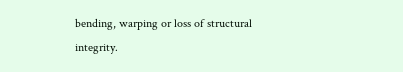bending, warping or loss of structural integrity.